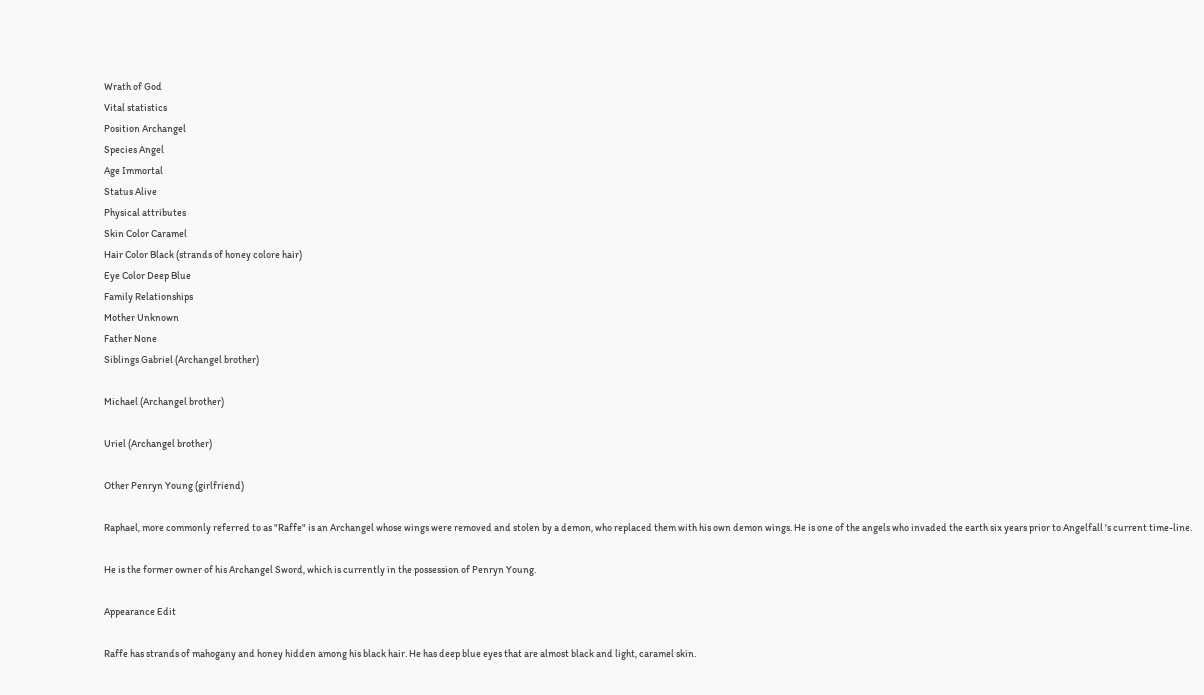Wrath of God
Vital statistics
Position Archangel
Species Angel
Age Immortal
Status Alive
Physical attributes
Skin Color Caramel
Hair Color Black (strands of honey colore hair)
Eye Color Deep Blue
Family Relationships
Mother Unknown
Father None
Siblings Gabriel (Archangel brother)

Michael (Archangel brother)

Uriel (Archangel brother)

Other Penryn Young (girlfriend)

Raphael, more commonly referred to as "Raffe" is an Archangel whose wings were removed and stolen by a demon, who replaced them with his own demon wings. He is one of the angels who invaded the earth six years prior to Angelfall 's current time-line.

He is the former owner of his Archangel Sword, which is currently in the possession of Penryn Young.

Appearance Edit

Raffe has strands of mahogany and honey hidden among his black hair. He has deep blue eyes that are almost black and light, caramel skin.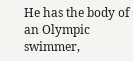He has the body of an Olympic swimmer,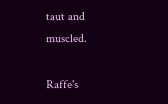taut and muscled.

Raffe's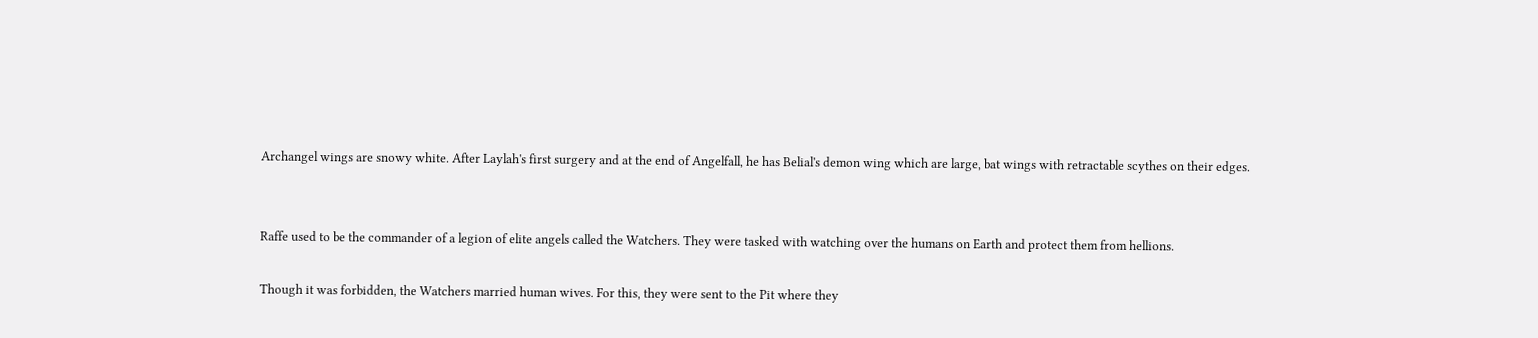Archangel wings are snowy white. After Laylah's first surgery and at the end of Angelfall, he has Belial's demon wing which are large, bat wings with retractable scythes on their edges.


Raffe used to be the commander of a legion of elite angels called the Watchers. They were tasked with watching over the humans on Earth and protect them from hellions.

Though it was forbidden, the Watchers married human wives. For this, they were sent to the Pit where they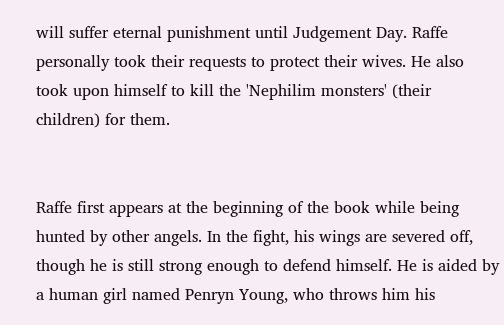will suffer eternal punishment until Judgement Day. Raffe personally took their requests to protect their wives. He also took upon himself to kill the 'Nephilim monsters' (their children) for them.


Raffe first appears at the beginning of the book while being hunted by other angels. In the fight, his wings are severed off, though he is still strong enough to defend himself. He is aided by a human girl named Penryn Young, who throws him his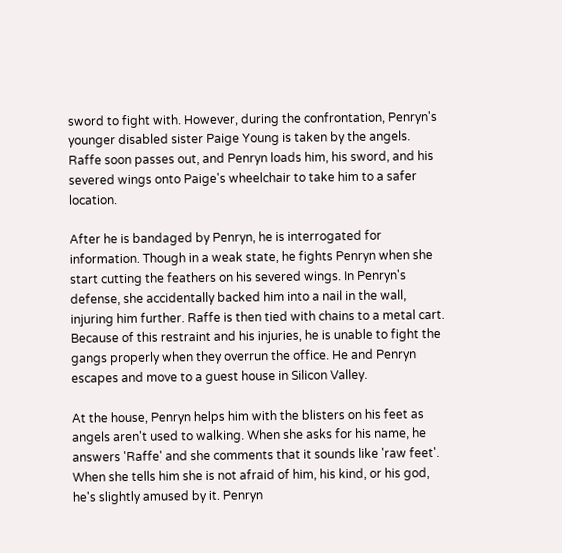sword to fight with. However, during the confrontation, Penryn's younger disabled sister Paige Young is taken by the angels. Raffe soon passes out, and Penryn loads him, his sword, and his severed wings onto Paige's wheelchair to take him to a safer location.

After he is bandaged by Penryn, he is interrogated for information. Though in a weak state, he fights Penryn when she start cutting the feathers on his severed wings. In Penryn's defense, she accidentally backed him into a nail in the wall, injuring him further. Raffe is then tied with chains to a metal cart. Because of this restraint and his injuries, he is unable to fight the gangs properly when they overrun the office. He and Penryn escapes and move to a guest house in Silicon Valley.

At the house, Penryn helps him with the blisters on his feet as angels aren't used to walking. When she asks for his name, he answers 'Raffe' and she comments that it sounds like 'raw feet'. When she tells him she is not afraid of him, his kind, or his god, he's slightly amused by it. Penryn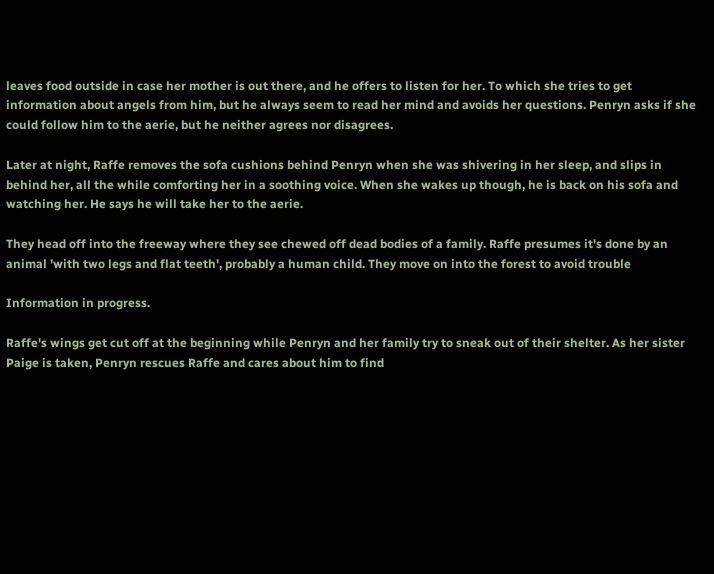leaves food outside in case her mother is out there, and he offers to listen for her. To which she tries to get information about angels from him, but he always seem to read her mind and avoids her questions. Penryn asks if she could follow him to the aerie, but he neither agrees nor disagrees.

Later at night, Raffe removes the sofa cushions behind Penryn when she was shivering in her sleep, and slips in behind her, all the while comforting her in a soothing voice. When she wakes up though, he is back on his sofa and watching her. He says he will take her to the aerie.

They head off into the freeway where they see chewed off dead bodies of a family. Raffe presumes it's done by an animal 'with two legs and flat teeth', probably a human child. They move on into the forest to avoid trouble

Information in progress.

Raffe's wings get cut off at the beginning while Penryn and her family try to sneak out of their shelter. As her sister Paige is taken, Penryn rescues Raffe and cares about him to find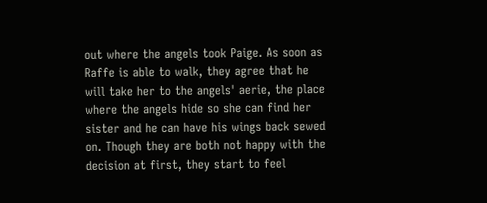out where the angels took Paige. As soon as Raffe is able to walk, they agree that he will take her to the angels' aerie, the place where the angels hide so she can find her sister and he can have his wings back sewed on. Though they are both not happy with the decision at first, they start to feel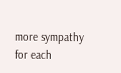more sympathy for each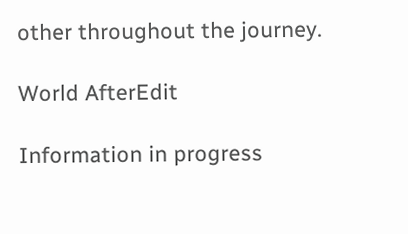other throughout the journey.

World AfterEdit

Information in progress